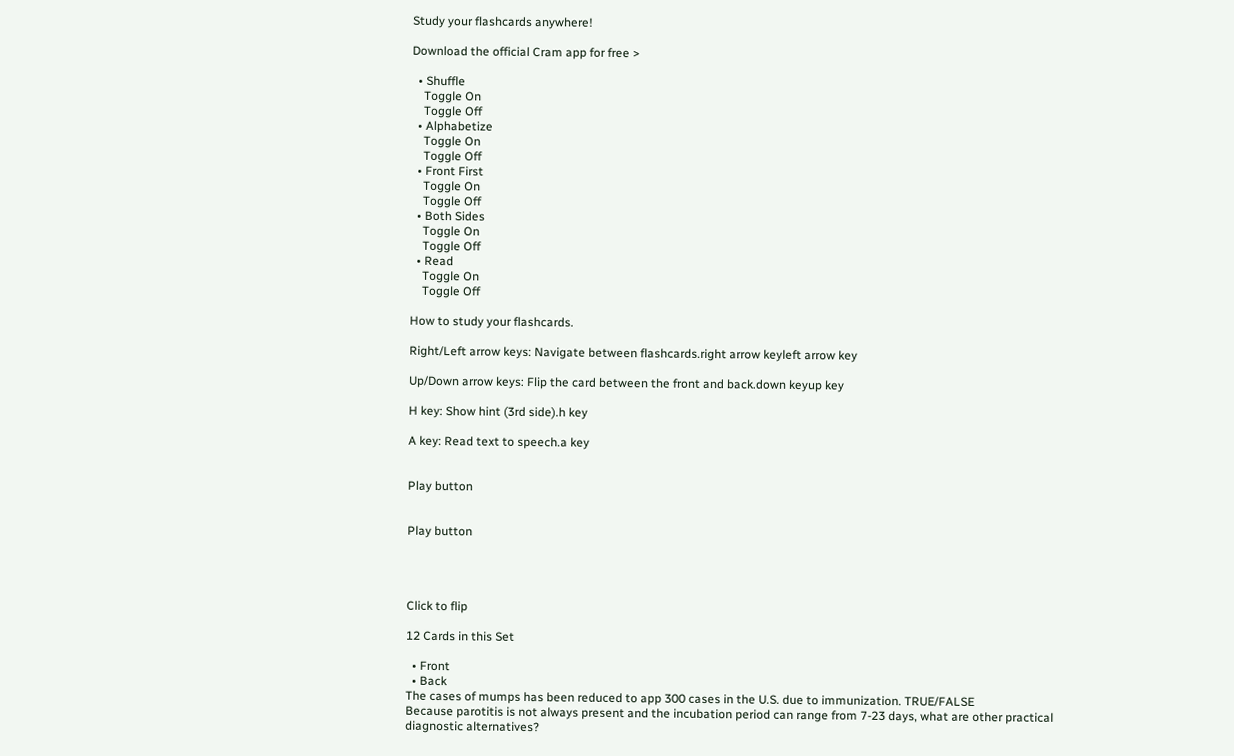Study your flashcards anywhere!

Download the official Cram app for free >

  • Shuffle
    Toggle On
    Toggle Off
  • Alphabetize
    Toggle On
    Toggle Off
  • Front First
    Toggle On
    Toggle Off
  • Both Sides
    Toggle On
    Toggle Off
  • Read
    Toggle On
    Toggle Off

How to study your flashcards.

Right/Left arrow keys: Navigate between flashcards.right arrow keyleft arrow key

Up/Down arrow keys: Flip the card between the front and back.down keyup key

H key: Show hint (3rd side).h key

A key: Read text to speech.a key


Play button


Play button




Click to flip

12 Cards in this Set

  • Front
  • Back
The cases of mumps has been reduced to app 300 cases in the U.S. due to immunization. TRUE/FALSE
Because parotitis is not always present and the incubation period can range from 7-23 days, what are other practical diagnostic alternatives?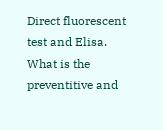Direct fluorescent test and Elisa.
What is the preventitive and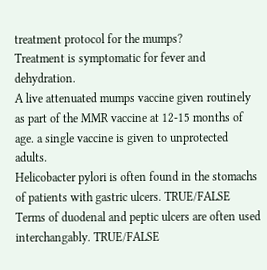treatment protocol for the mumps?
Treatment is symptomatic for fever and dehydration.
A live attenuated mumps vaccine given routinely as part of the MMR vaccine at 12-15 months of age. a single vaccine is given to unprotected adults.
Helicobacter pylori is often found in the stomachs of patients with gastric ulcers. TRUE/FALSE
Terms of duodenal and peptic ulcers are often used interchangably. TRUE/FALSE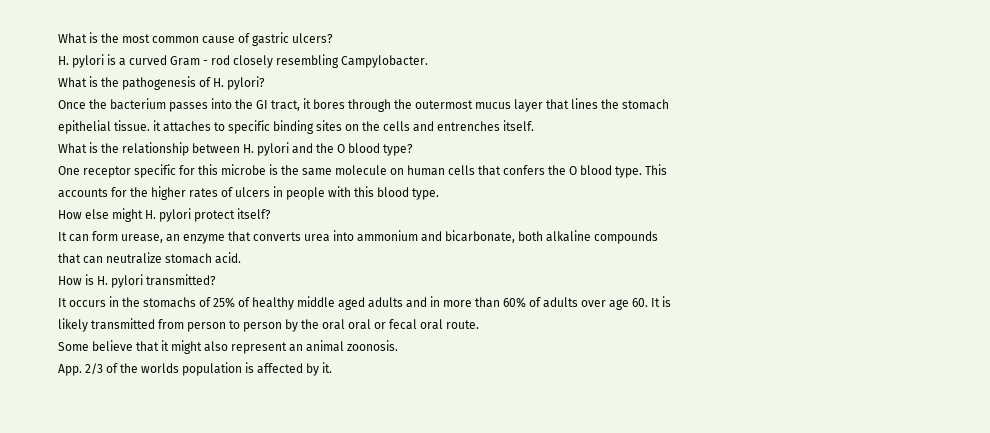What is the most common cause of gastric ulcers?
H. pylori is a curved Gram - rod closely resembling Campylobacter.
What is the pathogenesis of H. pylori?
Once the bacterium passes into the GI tract, it bores through the outermost mucus layer that lines the stomach epithelial tissue. it attaches to specific binding sites on the cells and entrenches itself.
What is the relationship between H. pylori and the O blood type?
One receptor specific for this microbe is the same molecule on human cells that confers the O blood type. This accounts for the higher rates of ulcers in people with this blood type.
How else might H. pylori protect itself?
It can form urease, an enzyme that converts urea into ammonium and bicarbonate, both alkaline compounds that can neutralize stomach acid.
How is H. pylori transmitted?
It occurs in the stomachs of 25% of healthy middle aged adults and in more than 60% of adults over age 60. It is likely transmitted from person to person by the oral oral or fecal oral route.
Some believe that it might also represent an animal zoonosis.
App. 2/3 of the worlds population is affected by it.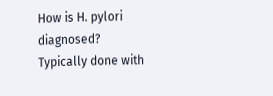How is H. pylori diagnosed?
Typically done with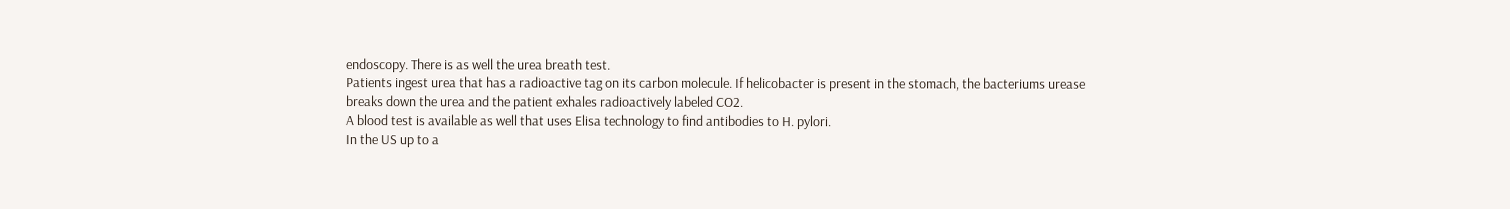endoscopy. There is as well the urea breath test.
Patients ingest urea that has a radioactive tag on its carbon molecule. If helicobacter is present in the stomach, the bacteriums urease breaks down the urea and the patient exhales radioactively labeled CO2.
A blood test is available as well that uses Elisa technology to find antibodies to H. pylori.
In the US up to a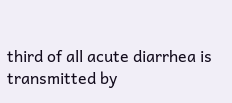third of all acute diarrhea is transmitted by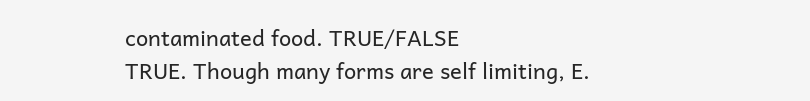contaminated food. TRUE/FALSE
TRUE. Though many forms are self limiting, E.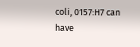coli, 0157:H7 can have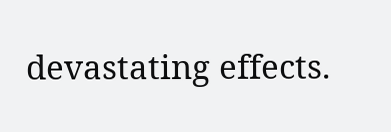devastating effects.